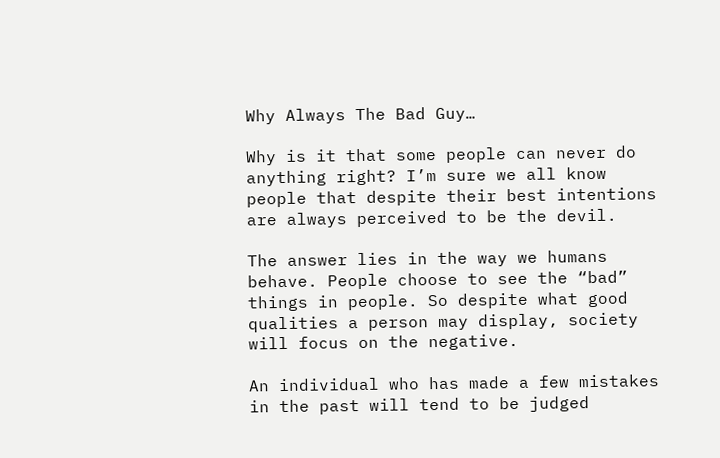Why Always The Bad Guy…

Why is it that some people can never do anything right? I’m sure we all know people that despite their best intentions are always perceived to be the devil.

The answer lies in the way we humans behave. People choose to see the “bad” things in people. So despite what good qualities a person may display, society will focus on the negative.

An individual who has made a few mistakes in the past will tend to be judged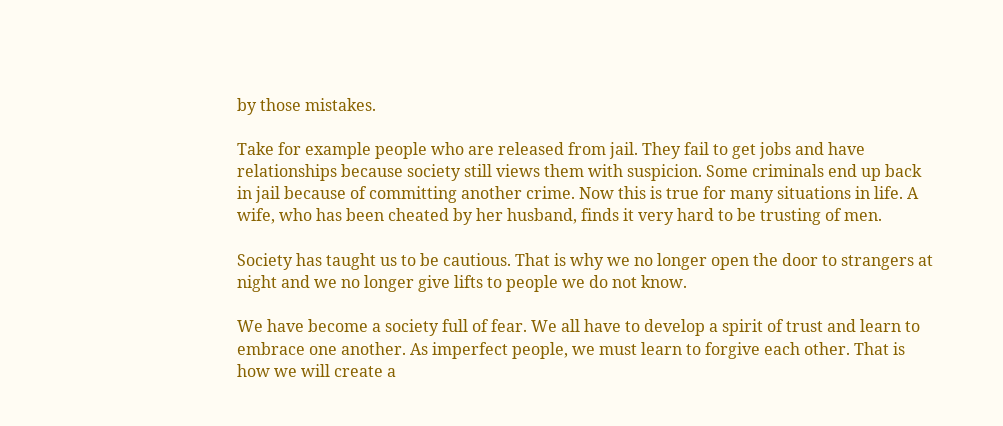by those mistakes.

Take for example people who are released from jail. They fail to get jobs and have relationships because society still views them with suspicion. Some criminals end up back in jail because of committing another crime. Now this is true for many situations in life. A wife, who has been cheated by her husband, finds it very hard to be trusting of men.

Society has taught us to be cautious. That is why we no longer open the door to strangers at night and we no longer give lifts to people we do not know.

We have become a society full of fear. We all have to develop a spirit of trust and learn to embrace one another. As imperfect people, we must learn to forgive each other. That is how we will create a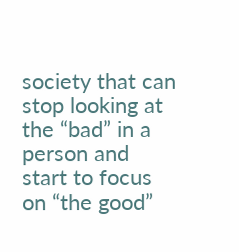society that can stop looking at the “bad” in a person and start to focus on “the good”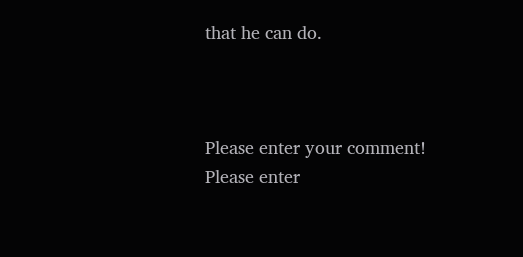that he can do.



Please enter your comment!
Please enter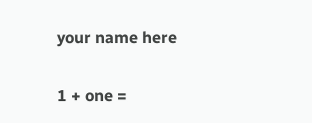your name here

1 + one =